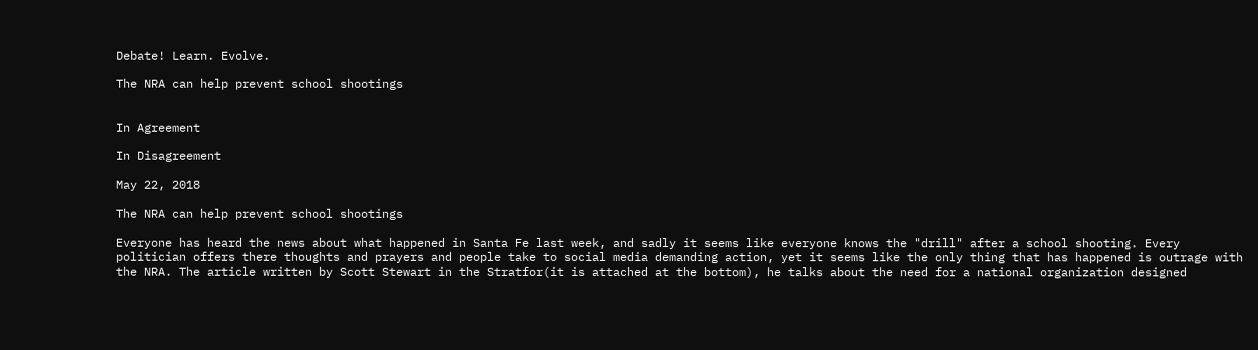Debate! Learn. Evolve.

The NRA can help prevent school shootings


In Agreement

In Disagreement

May 22, 2018

The NRA can help prevent school shootings

Everyone has heard the news about what happened in Santa Fe last week, and sadly it seems like everyone knows the "drill" after a school shooting. Every politician offers there thoughts and prayers and people take to social media demanding action, yet it seems like the only thing that has happened is outrage with the NRA. The article written by Scott Stewart in the Stratfor(it is attached at the bottom), he talks about the need for a national organization designed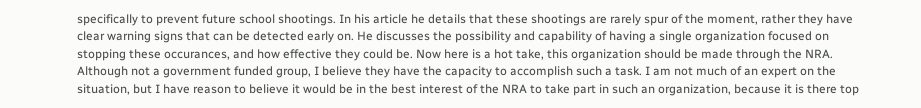specifically to prevent future school shootings. In his article he details that these shootings are rarely spur of the moment, rather they have clear warning signs that can be detected early on. He discusses the possibility and capability of having a single organization focused on stopping these occurances, and how effective they could be. Now here is a hot take, this organization should be made through the NRA. Although not a government funded group, I believe they have the capacity to accomplish such a task. I am not much of an expert on the situation, but I have reason to believe it would be in the best interest of the NRA to take part in such an organization, because it is there top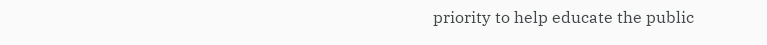priority to help educate the public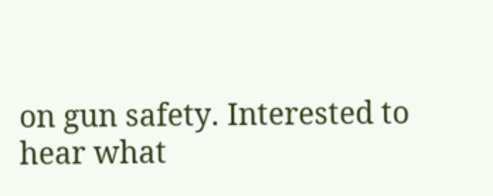on gun safety. Interested to hear what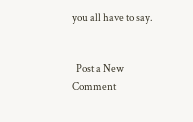you all have to say.


  Post a New Comment